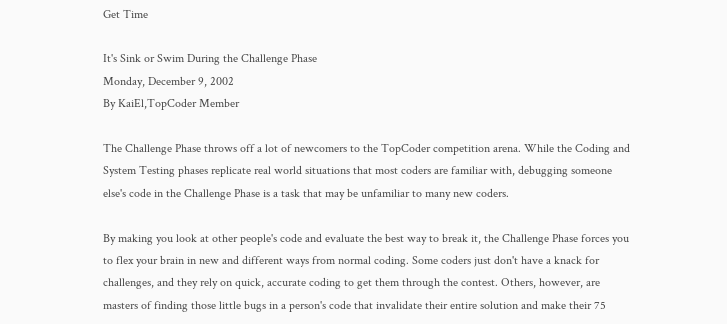Get Time

It's Sink or Swim During the Challenge Phase
Monday, December 9, 2002
By KaiEl,TopCoder Member

The Challenge Phase throws off a lot of newcomers to the TopCoder competition arena. While the Coding and System Testing phases replicate real world situations that most coders are familiar with, debugging someone else's code in the Challenge Phase is a task that may be unfamiliar to many new coders.

By making you look at other people's code and evaluate the best way to break it, the Challenge Phase forces you to flex your brain in new and different ways from normal coding. Some coders just don't have a knack for challenges, and they rely on quick, accurate coding to get them through the contest. Others, however, are masters of finding those little bugs in a person's code that invalidate their entire solution and make their 75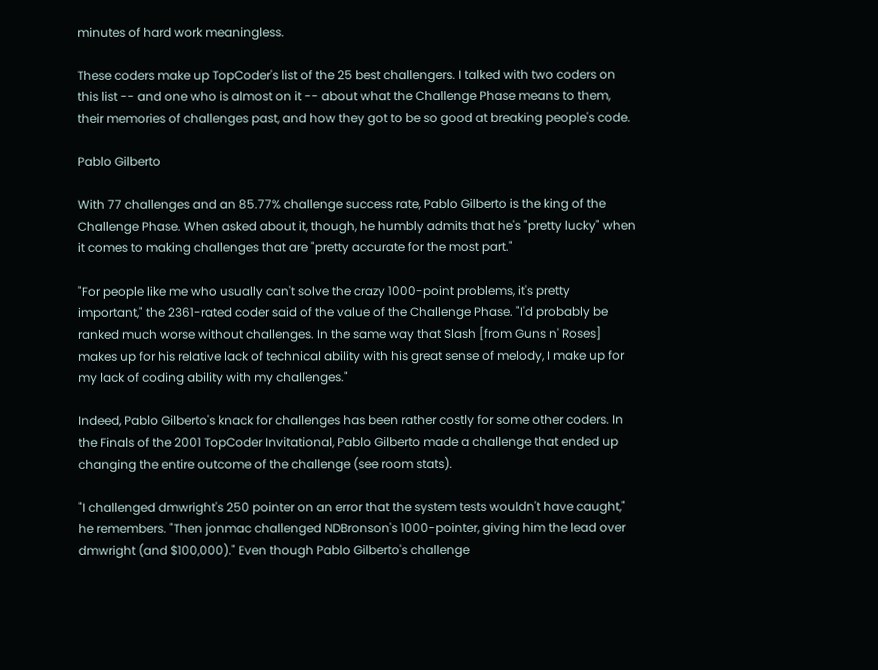minutes of hard work meaningless.

These coders make up TopCoder's list of the 25 best challengers. I talked with two coders on this list -- and one who is almost on it -- about what the Challenge Phase means to them, their memories of challenges past, and how they got to be so good at breaking people's code.

Pablo Gilberto

With 77 challenges and an 85.77% challenge success rate, Pablo Gilberto is the king of the Challenge Phase. When asked about it, though, he humbly admits that he's "pretty lucky" when it comes to making challenges that are "pretty accurate for the most part."

"For people like me who usually can't solve the crazy 1000-point problems, it's pretty important," the 2361-rated coder said of the value of the Challenge Phase. "I'd probably be ranked much worse without challenges. In the same way that Slash [from Guns n' Roses] makes up for his relative lack of technical ability with his great sense of melody, I make up for my lack of coding ability with my challenges."

Indeed, Pablo Gilberto's knack for challenges has been rather costly for some other coders. In the Finals of the 2001 TopCoder Invitational, Pablo Gilberto made a challenge that ended up changing the entire outcome of the challenge (see room stats).

"I challenged dmwright's 250 pointer on an error that the system tests wouldn't have caught," he remembers. "Then jonmac challenged NDBronson's 1000-pointer, giving him the lead over dmwright (and $100,000)." Even though Pablo Gilberto's challenge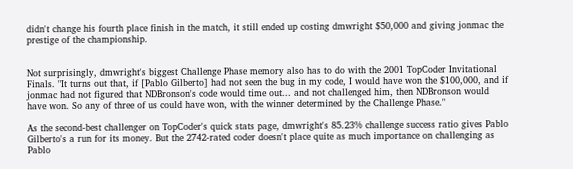didn't change his fourth place finish in the match, it still ended up costing dmwright $50,000 and giving jonmac the prestige of the championship.


Not surprisingly, dmwright's biggest Challenge Phase memory also has to do with the 2001 TopCoder Invitational Finals. "It turns out that, if [Pablo Gilberto] had not seen the bug in my code, I would have won the $100,000, and if jonmac had not figured that NDBronson's code would time out... and not challenged him, then NDBronson would have won. So any of three of us could have won, with the winner determined by the Challenge Phase."

As the second-best challenger on TopCoder's quick stats page, dmwright's 85.23% challenge success ratio gives Pablo Gilberto's a run for its money. But the 2742-rated coder doesn't place quite as much importance on challenging as Pablo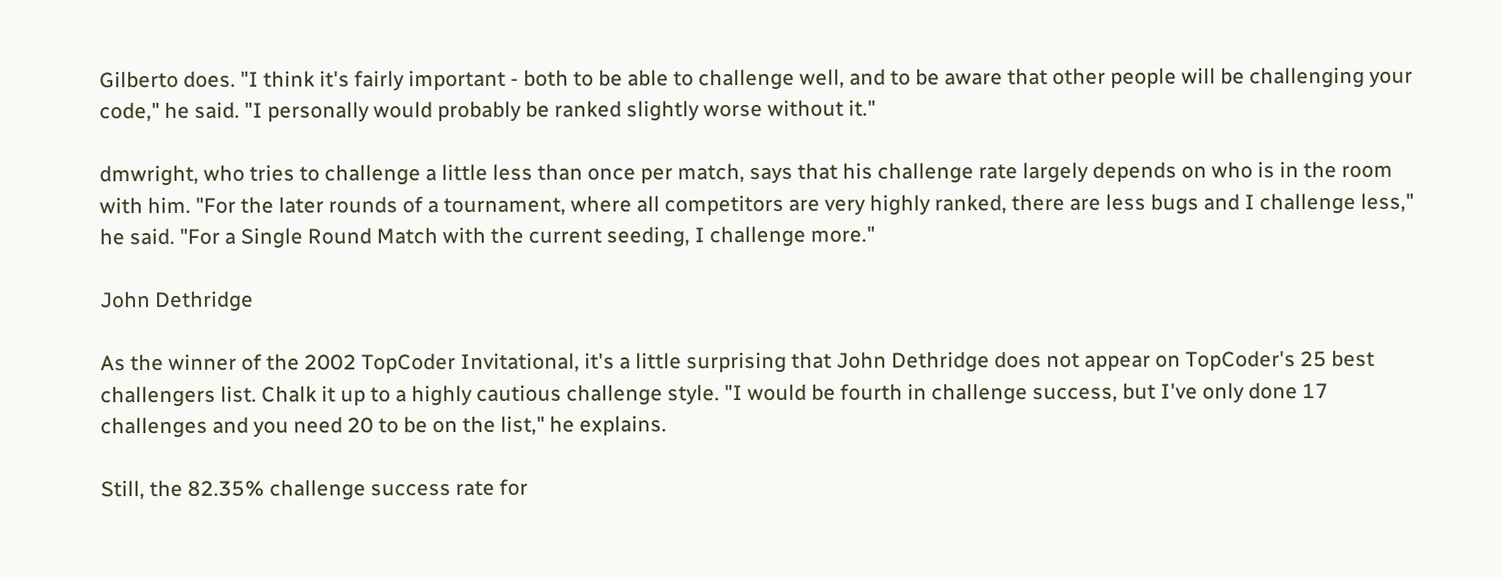Gilberto does. "I think it's fairly important - both to be able to challenge well, and to be aware that other people will be challenging your code," he said. "I personally would probably be ranked slightly worse without it."

dmwright, who tries to challenge a little less than once per match, says that his challenge rate largely depends on who is in the room with him. "For the later rounds of a tournament, where all competitors are very highly ranked, there are less bugs and I challenge less," he said. "For a Single Round Match with the current seeding, I challenge more."

John Dethridge

As the winner of the 2002 TopCoder Invitational, it's a little surprising that John Dethridge does not appear on TopCoder's 25 best challengers list. Chalk it up to a highly cautious challenge style. "I would be fourth in challenge success, but I've only done 17 challenges and you need 20 to be on the list," he explains.

Still, the 82.35% challenge success rate for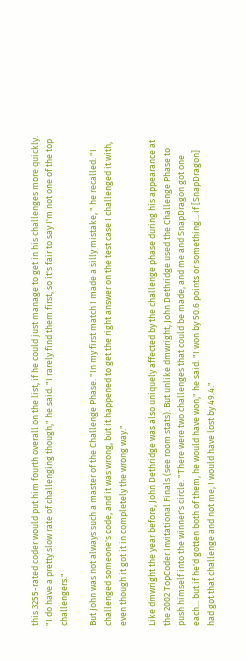this 3255-rated coder would put him fourth overall on the list, if he could just manage to get in his challenges more quickly. "I do have a pretty slow rate of challenging though," he said. "I rarely find them first, so it's fair to say I'm not one of the top challengers."

But John was not always such a master of the Challenge Phase. "In my first match I made a silly mistake, " he recalled. "I challenged someone's code, and it was wrong, but it happened to get the right answer on the test case I challenged it with, even though it got it in completely the wrong way."

Like dmwright the year before, John Dethridge was also uniquely affected by the challenge phase during his appearance at the 2002 TopCoder Invitational Finals (see room stats). But unlike dmwright, John Dethridge used the Challenge Phase to push himself into the winner's circle. "There were two challenges that could be made, and me and SnapDragon got one each... but if he'd gotten both of them, he would have won," he said. "I won by 50.6 points or something... if [SnapDragon] had got that challenge and not me, I would have lost by 49.4."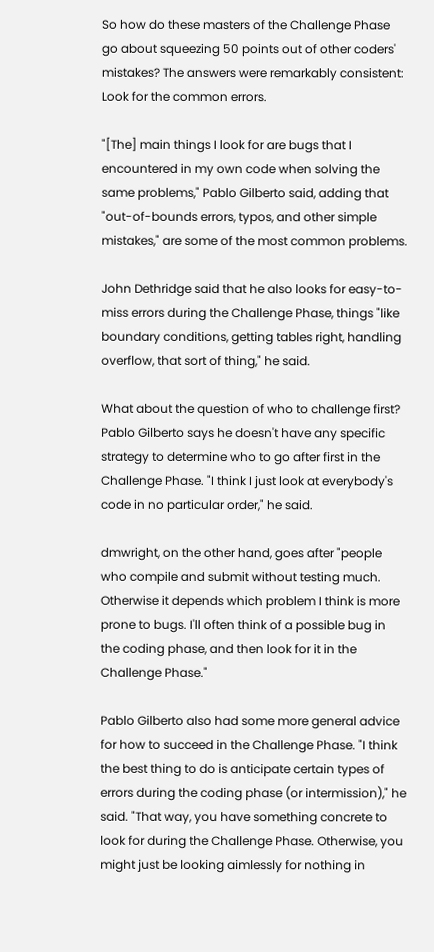So how do these masters of the Challenge Phase go about squeezing 50 points out of other coders' mistakes? The answers were remarkably consistent: Look for the common errors.

"[The] main things I look for are bugs that I encountered in my own code when solving the same problems," Pablo Gilberto said, adding that "out-of-bounds errors, typos, and other simple mistakes," are some of the most common problems.

John Dethridge said that he also looks for easy-to-miss errors during the Challenge Phase, things "like boundary conditions, getting tables right, handling overflow, that sort of thing," he said.

What about the question of who to challenge first? Pablo Gilberto says he doesn't have any specific strategy to determine who to go after first in the Challenge Phase. "I think I just look at everybody's code in no particular order," he said.

dmwright, on the other hand, goes after "people who compile and submit without testing much. Otherwise it depends which problem I think is more prone to bugs. I'll often think of a possible bug in the coding phase, and then look for it in the Challenge Phase."

Pablo Gilberto also had some more general advice for how to succeed in the Challenge Phase. "I think the best thing to do is anticipate certain types of errors during the coding phase (or intermission)," he said. "That way, you have something concrete to look for during the Challenge Phase. Otherwise, you might just be looking aimlessly for nothing in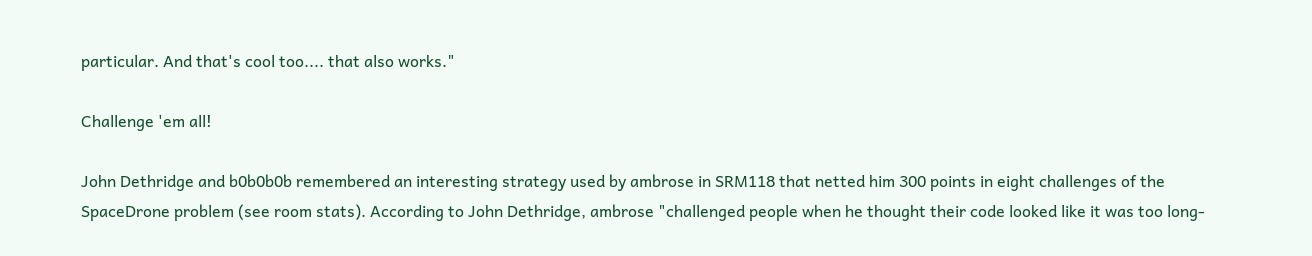particular. And that's cool too.... that also works."

Challenge 'em all!

John Dethridge and b0b0b0b remembered an interesting strategy used by ambrose in SRM118 that netted him 300 points in eight challenges of the SpaceDrone problem (see room stats). According to John Dethridge, ambrose "challenged people when he thought their code looked like it was too long-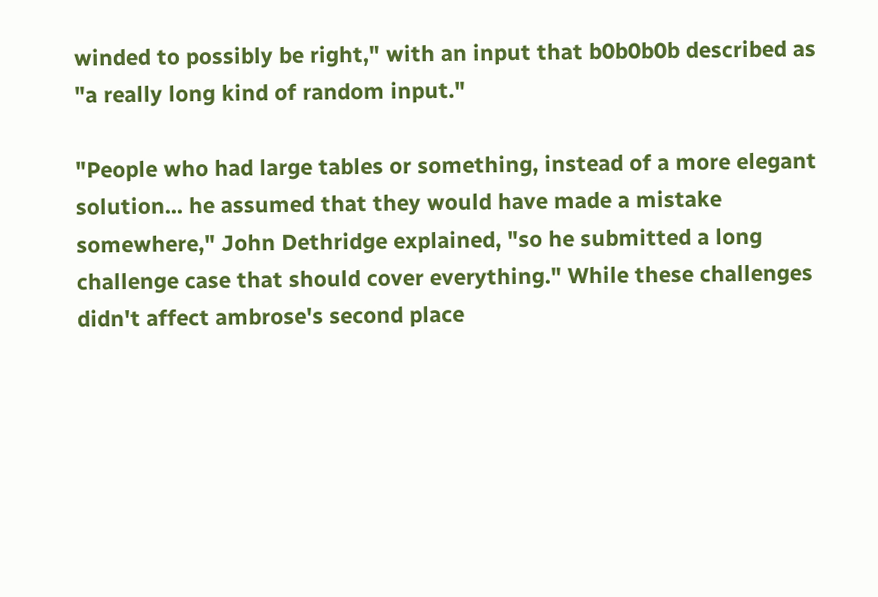winded to possibly be right," with an input that b0b0b0b described as "a really long kind of random input."

"People who had large tables or something, instead of a more elegant solution... he assumed that they would have made a mistake somewhere," John Dethridge explained, "so he submitted a long challenge case that should cover everything." While these challenges didn't affect ambrose's second place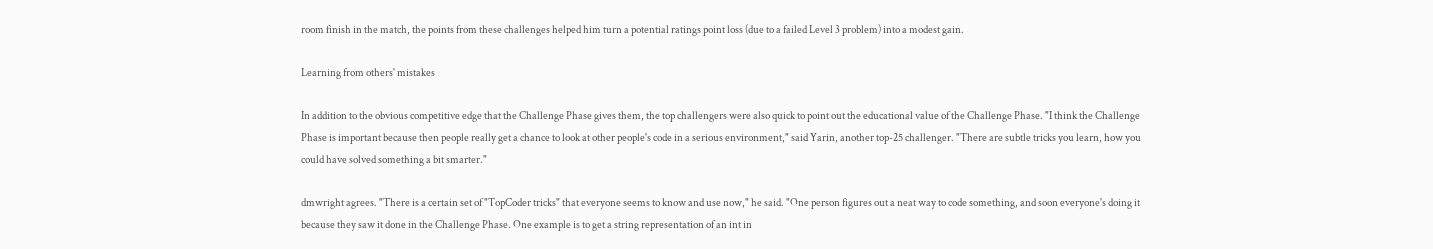room finish in the match, the points from these challenges helped him turn a potential ratings point loss (due to a failed Level 3 problem) into a modest gain.

Learning from others' mistakes

In addition to the obvious competitive edge that the Challenge Phase gives them, the top challengers were also quick to point out the educational value of the Challenge Phase. "I think the Challenge Phase is important because then people really get a chance to look at other people's code in a serious environment," said Yarin, another top-25 challenger. "There are subtle tricks you learn, how you could have solved something a bit smarter."

dmwright agrees. "There is a certain set of "TopCoder tricks" that everyone seems to know and use now," he said. "One person figures out a neat way to code something, and soon everyone's doing it because they saw it done in the Challenge Phase. One example is to get a string representation of an int in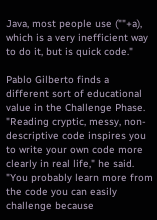Java, most people use (""+a), which is a very inefficient way to do it, but is quick code."

Pablo Gilberto finds a different sort of educational value in the Challenge Phase. "Reading cryptic, messy, non-descriptive code inspires you to write your own code more clearly in real life," he said. "You probably learn more from the code you can easily challenge because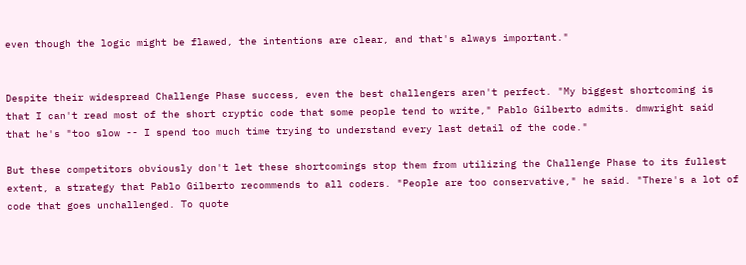even though the logic might be flawed, the intentions are clear, and that's always important."


Despite their widespread Challenge Phase success, even the best challengers aren't perfect. "My biggest shortcoming is that I can't read most of the short cryptic code that some people tend to write," Pablo Gilberto admits. dmwright said that he's "too slow -- I spend too much time trying to understand every last detail of the code."

But these competitors obviously don't let these shortcomings stop them from utilizing the Challenge Phase to its fullest extent, a strategy that Pablo Gilberto recommends to all coders. "People are too conservative," he said. "There's a lot of code that goes unchallenged. To quote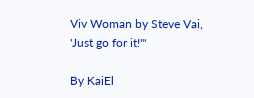Viv Woman by Steve Vai, 'Just go for it!'"

By KaiEl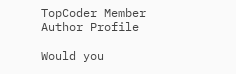TopCoder Member
Author Profile

Would you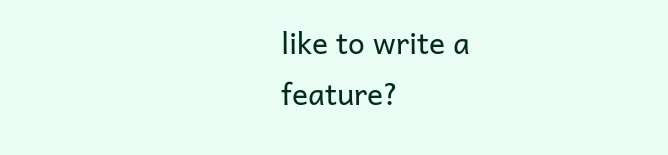like to write a feature?